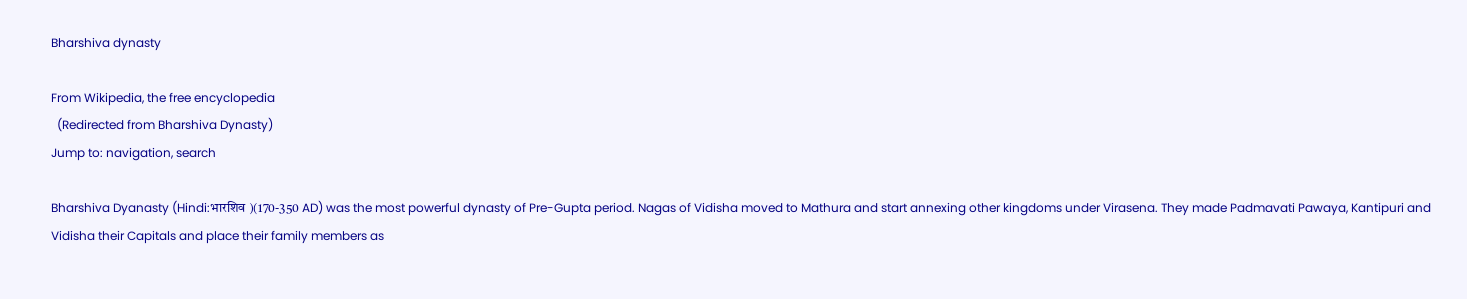Bharshiva dynasty

From Wikipedia, the free encyclopedia
  (Redirected from Bharshiva Dynasty)
Jump to: navigation, search

Bharshiva Dyanasty (Hindi:भारशिव )(170-350 AD) was the most powerful dynasty of Pre-Gupta period. Nagas of Vidisha moved to Mathura and start annexing other kingdoms under Virasena. They made Padmavati Pawaya, Kantipuri and Vidisha their Capitals and place their family members as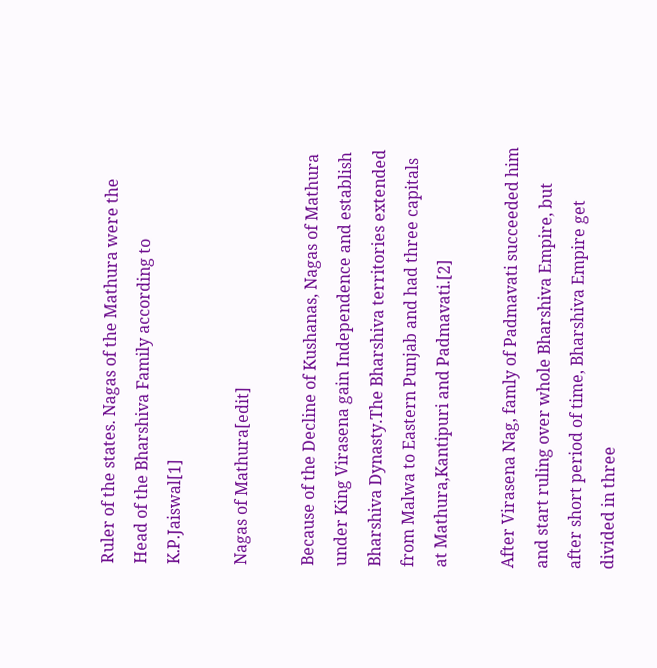Ruler of the states. Nagas of the Mathura were the Head of the Bharshiva Family according to K.P.Jaiswal[1]

Nagas of Mathura[edit]

Because of the Decline of Kushanas, Nagas of Mathura under King Virasena gain Independence and establish Bharshiva Dynasty.The Bharshiva territories extended from Malwa to Eastern Punjab and had three capitals at Mathura,Kantipuri and Padmavati.[2]

After Virasena Nag, famly of Padmavati succeeded him and start ruling over whole Bharshiva Empire, but after short period of time, Bharshiva Empire get divided in three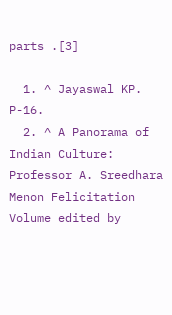parts .[3]

  1. ^ Jayaswal KP. P-16.
  2. ^ A Panorama of Indian Culture: Professor A. Sreedhara Menon Felicitation Volume edited by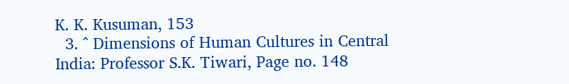K. K. Kusuman, 153
  3. ^ Dimensions of Human Cultures in Central India: Professor S.K. Tiwari, Page no. 148